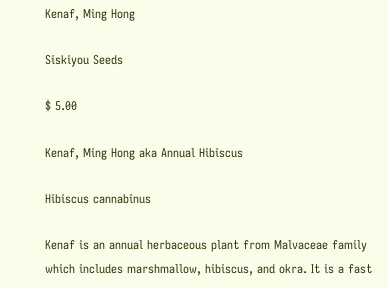Kenaf, Ming Hong

Siskiyou Seeds

$ 5.00

Kenaf, Ming Hong aka Annual Hibiscus

Hibiscus cannabinus

Kenaf is an annual herbaceous plant from Malvaceae family which includes marshmallow, hibiscus, and okra. It is a fast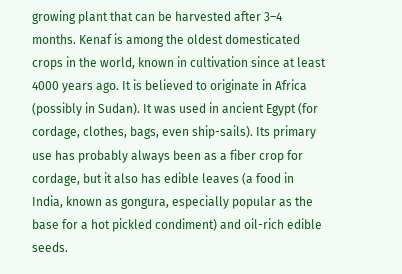growing plant that can be harvested after 3–4 months. Kenaf is among the oldest domesticated crops in the world, known in cultivation since at least 4000 years ago. It is believed to originate in Africa (possibly in Sudan). It was used in ancient Egypt (for cordage, clothes, bags, even ship-sails). Its primary use has probably always been as a fiber crop for cordage, but it also has edible leaves (a food in India, known as gongura, especially popular as the base for a hot pickled condiment) and oil-rich edible seeds.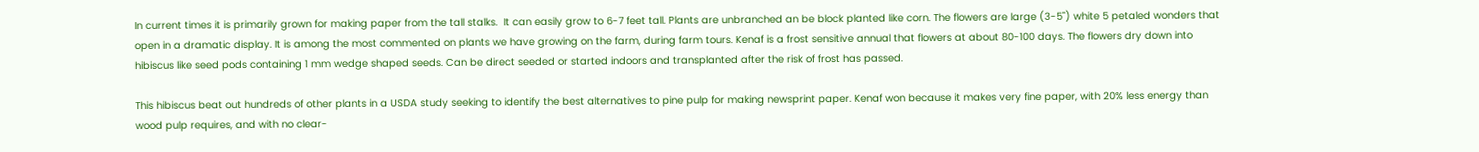In current times it is primarily grown for making paper from the tall stalks.  It can easily grow to 6-7 feet tall. Plants are unbranched an be block planted like corn. The flowers are large (3-5") white 5 petaled wonders that open in a dramatic display. It is among the most commented on plants we have growing on the farm, during farm tours. Kenaf is a frost sensitive annual that flowers at about 80-100 days. The flowers dry down into hibiscus like seed pods containing 1 mm wedge shaped seeds. Can be direct seeded or started indoors and transplanted after the risk of frost has passed.

This hibiscus beat out hundreds of other plants in a USDA study seeking to identify the best alternatives to pine pulp for making newsprint paper. Kenaf won because it makes very fine paper, with 20% less energy than wood pulp requires, and with no clear-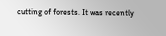cutting of forests. It was recently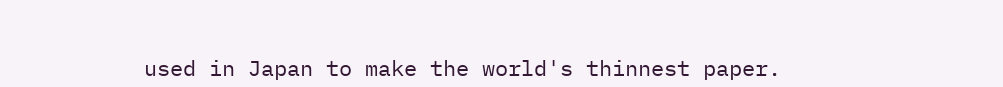used in Japan to make the world's thinnest paper.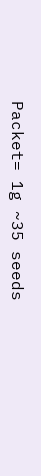Packet= 1g ~35 seeds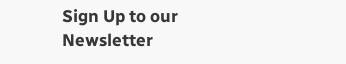Sign Up to our Newsletter